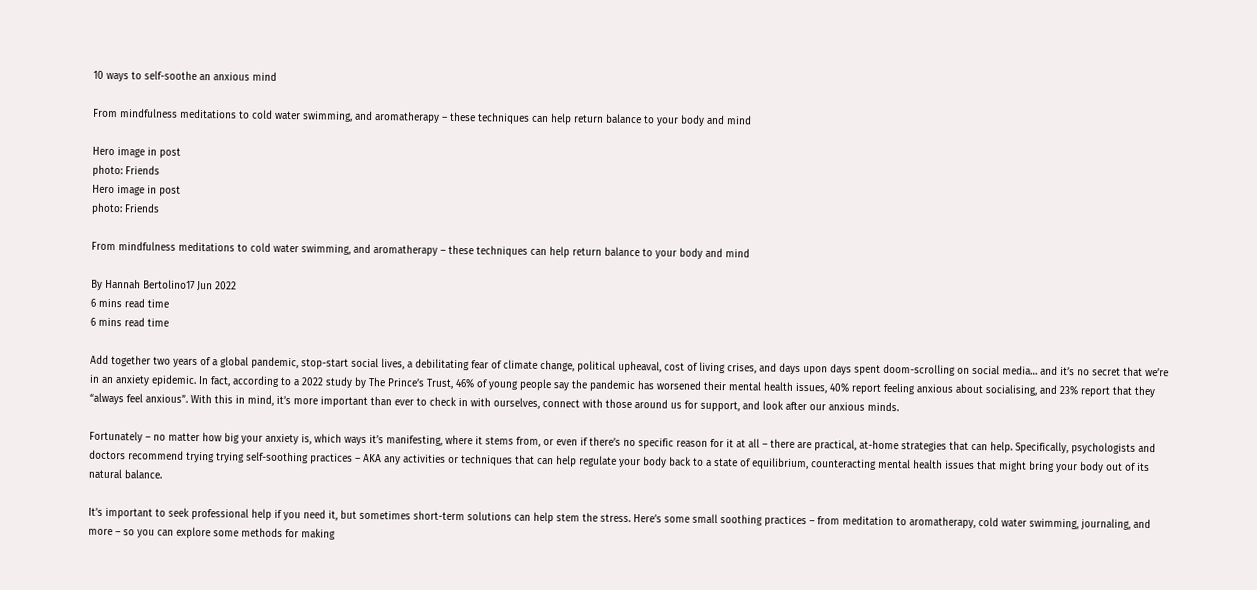10 ways to self-soothe an anxious mind

From mindfulness meditations to cold water swimming, and aromatherapy – these techniques can help return balance to your body and mind

Hero image in post
photo: Friends
Hero image in post
photo: Friends

From mindfulness meditations to cold water swimming, and aromatherapy – these techniques can help return balance to your body and mind

By Hannah Bertolino17 Jun 2022
6 mins read time
6 mins read time

Add together two years of a global pandemic, stop-start social lives, a debilitating fear of climate change, political upheaval, cost of living crises, and days upon days spent doom-scrolling on social media… and it’s no secret that we’re in an anxiety epidemic. In fact, according to a 2022 study by The Prince’s Trust, 46% of young people say the pandemic has worsened their mental health issues, 40% report feeling anxious about socialising, and 23% report that they “always feel anxious”. With this in mind, it’s more important than ever to check in with ourselves, connect with those around us for support, and look after our anxious minds.

Fortunately – no matter how big your anxiety is, which ways it’s manifesting, where it stems from, or even if there’s no specific reason for it at all – there are practical, at-home strategies that can help. Specifically, psychologists and doctors recommend trying trying self-soothing practices – AKA any activities or techniques that can help regulate your body back to a state of equilibrium, counteracting mental health issues that might bring your body out of its natural balance.

It’s important to seek professional help if you need it, but sometimes short-term solutions can help stem the stress. Here’s some small soothing practices – from meditation to aromatherapy, cold water swimming, journaling, and more – so you can explore some methods for making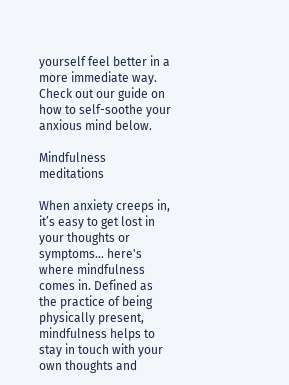yourself feel better in a more immediate way. Check out our guide on how to self-soothe your anxious mind below.

Mindfulness meditations

When anxiety creeps in, it’s easy to get lost in your thoughts or symptoms… here's where mindfulness comes in. Defined as the practice of being physically present, mindfulness helps to stay in touch with your own thoughts and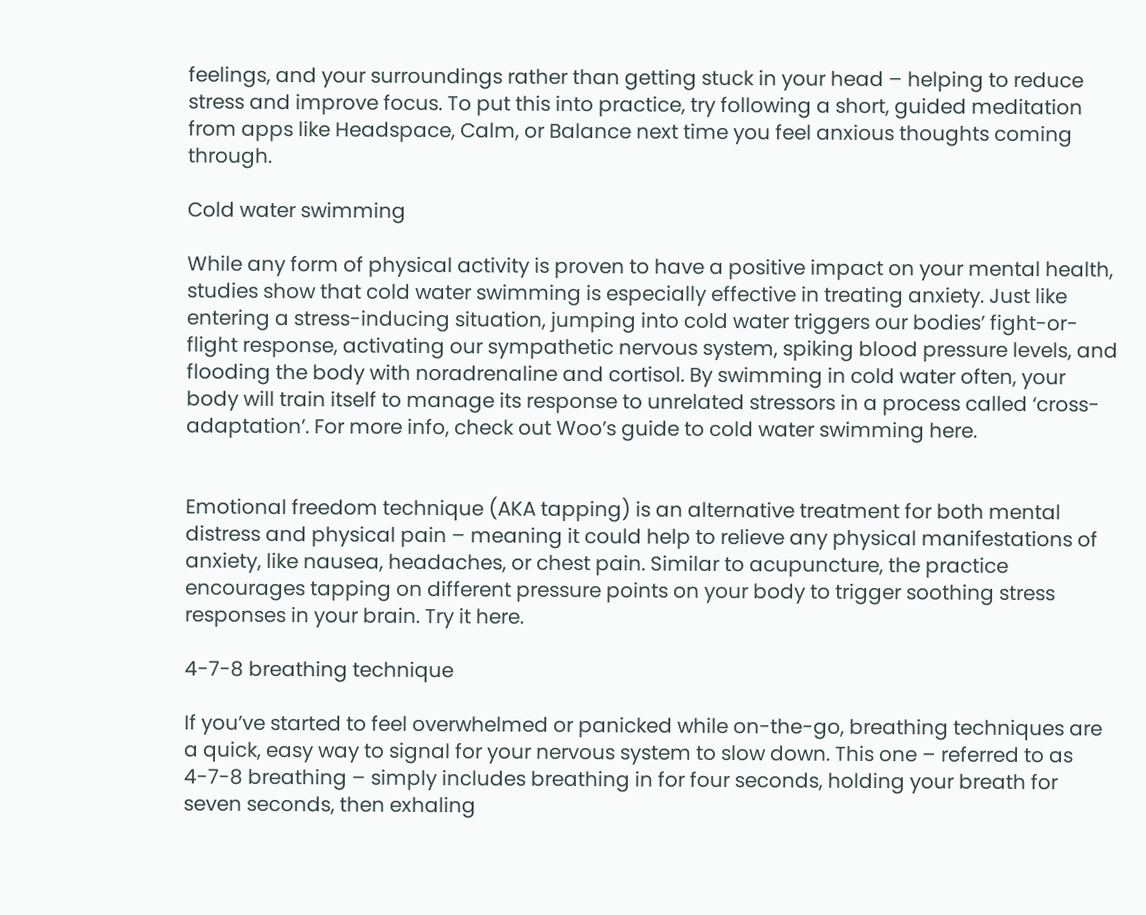feelings, and your surroundings rather than getting stuck in your head – helping to reduce stress and improve focus. To put this into practice, try following a short, guided meditation from apps like Headspace, Calm, or Balance next time you feel anxious thoughts coming through.

Cold water swimming

While any form of physical activity is proven to have a positive impact on your mental health, studies show that cold water swimming is especially effective in treating anxiety. Just like entering a stress-inducing situation, jumping into cold water triggers our bodies’ fight-or-flight response, activating our sympathetic nervous system, spiking blood pressure levels, and flooding the body with noradrenaline and cortisol. By swimming in cold water often, your body will train itself to manage its response to unrelated stressors in a process called ‘cross-adaptation’. For more info, check out Woo’s guide to cold water swimming here.


Emotional freedom technique (AKA tapping) is an alternative treatment for both mental distress and physical pain – meaning it could help to relieve any physical manifestations of anxiety, like nausea, headaches, or chest pain. Similar to acupuncture, the practice encourages tapping on different pressure points on your body to trigger soothing stress responses in your brain. Try it here.

4-7-8 breathing technique

If you’ve started to feel overwhelmed or panicked while on-the-go, breathing techniques are a quick, easy way to signal for your nervous system to slow down. This one – referred to as 4-7-8 breathing – simply includes breathing in for four seconds, holding your breath for seven seconds, then exhaling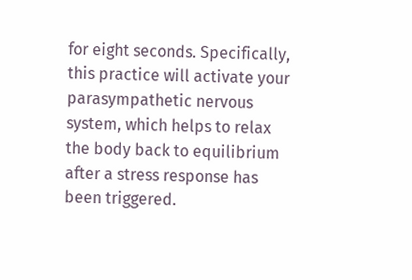for eight seconds. Specifically, this practice will activate your parasympathetic nervous system, which helps to relax the body back to equilibrium after a stress response has been triggered.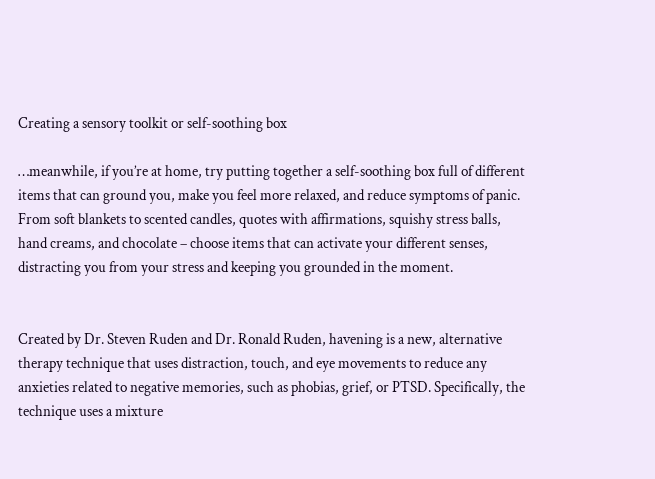Creating a sensory toolkit or self-soothing box

…meanwhile, if you’re at home, try putting together a self-soothing box full of different items that can ground you, make you feel more relaxed, and reduce symptoms of panic. From soft blankets to scented candles, quotes with affirmations, squishy stress balls, hand creams, and chocolate – choose items that can activate your different senses, distracting you from your stress and keeping you grounded in the moment.


Created by Dr. Steven Ruden and Dr. Ronald Ruden, havening is a new, alternative therapy technique that uses distraction, touch, and eye movements to reduce any anxieties related to negative memories, such as phobias, grief, or PTSD. Specifically, the technique uses a mixture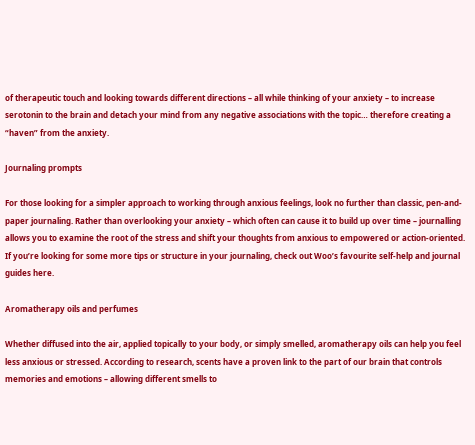of therapeutic touch and looking towards different directions – all while thinking of your anxiety – to increase serotonin to the brain and detach your mind from any negative associations with the topic… therefore creating a “haven” from the anxiety.

Journaling prompts

For those looking for a simpler approach to working through anxious feelings, look no further than classic, pen-and-paper journaling. Rather than overlooking your anxiety – which often can cause it to build up over time – journalling allows you to examine the root of the stress and shift your thoughts from anxious to empowered or action-oriented. If you’re looking for some more tips or structure in your journaling, check out Woo’s favourite self-help and journal guides here.

Aromatherapy oils and perfumes

Whether diffused into the air, applied topically to your body, or simply smelled, aromatherapy oils can help you feel less anxious or stressed. According to research, scents have a proven link to the part of our brain that controls memories and emotions – allowing different smells to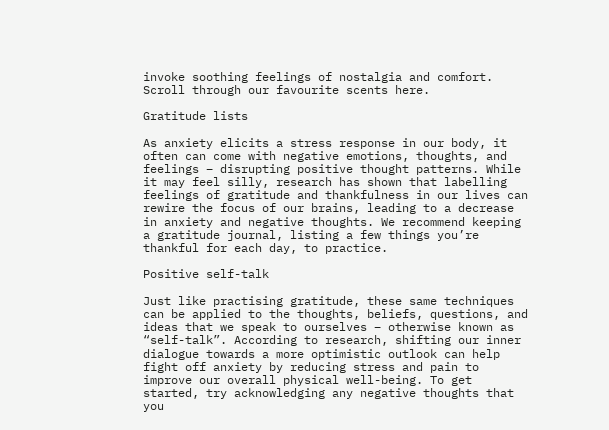invoke soothing feelings of nostalgia and comfort. Scroll through our favourite scents here.

Gratitude lists

As anxiety elicits a stress response in our body, it often can come with negative emotions, thoughts, and feelings – disrupting positive thought patterns. While it may feel silly, research has shown that labelling feelings of gratitude and thankfulness in our lives can rewire the focus of our brains, leading to a decrease in anxiety and negative thoughts. We recommend keeping a gratitude journal, listing a few things you’re thankful for each day, to practice.

Positive self-talk

Just like practising gratitude, these same techniques can be applied to the thoughts, beliefs, questions, and ideas that we speak to ourselves – otherwise known as “self-talk”. According to research, shifting our inner dialogue towards a more optimistic outlook can help fight off anxiety by reducing stress and pain to improve our overall physical well-being. To get started, try acknowledging any negative thoughts that you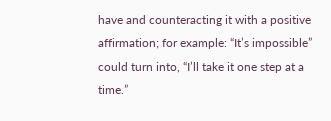have and counteracting it with a positive affirmation; for example: “It’s impossible” could turn into, “I’ll take it one step at a time.”